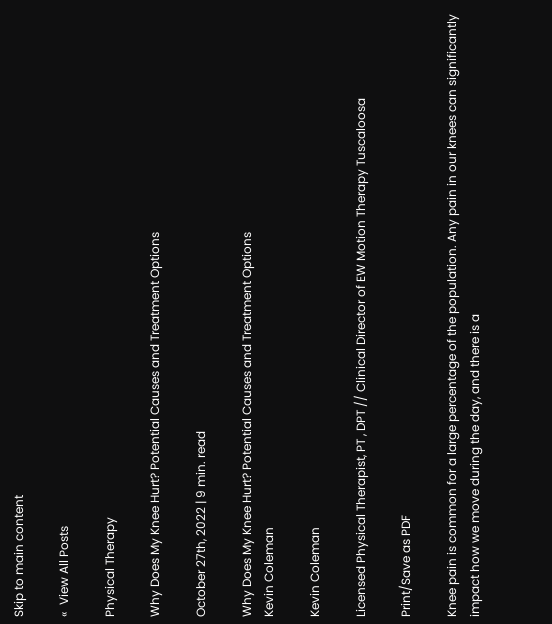Skip to main content

«  View All Posts

Physical Therapy

Why Does My Knee Hurt? Potential Causes and Treatment Options

October 27th, 2022 | 9 min. read

Why Does My Knee Hurt? Potential Causes and Treatment Options
Kevin Coleman

Kevin Coleman

Licensed Physical Therapist, PT , DPT // Clinical Director of EW Motion Therapy Tuscaloosa

Print/Save as PDF

Knee pain is common for a large percentage of the population. Any pain in our knees can significantly impact how we move during the day, and there is a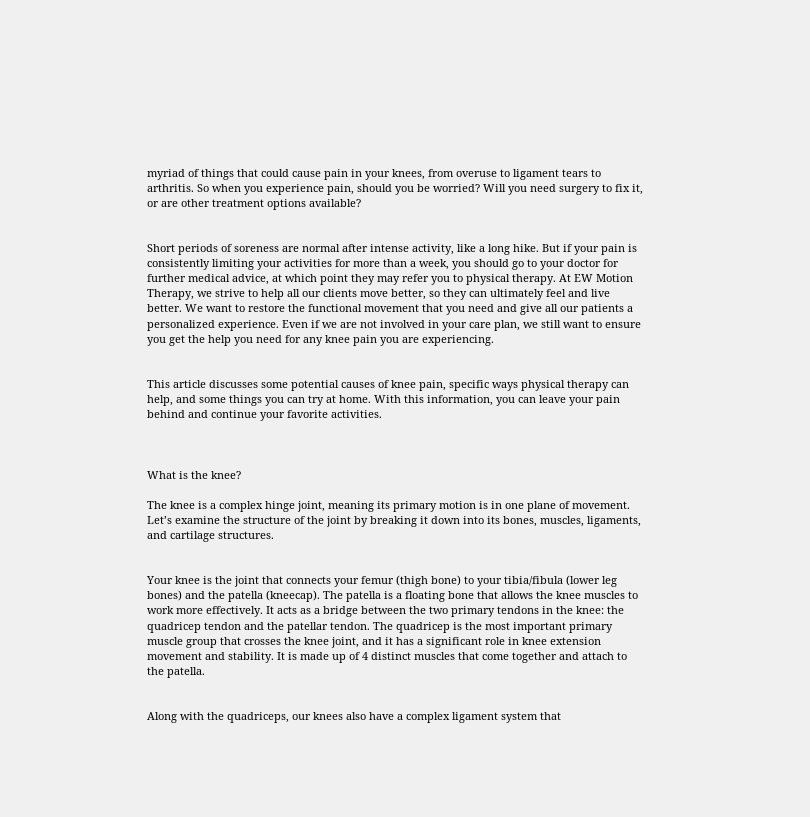myriad of things that could cause pain in your knees, from overuse to ligament tears to arthritis. So when you experience pain, should you be worried? Will you need surgery to fix it, or are other treatment options available?


Short periods of soreness are normal after intense activity, like a long hike. But if your pain is consistently limiting your activities for more than a week, you should go to your doctor for further medical advice, at which point they may refer you to physical therapy. At EW Motion Therapy, we strive to help all our clients move better, so they can ultimately feel and live better. We want to restore the functional movement that you need and give all our patients a personalized experience. Even if we are not involved in your care plan, we still want to ensure you get the help you need for any knee pain you are experiencing.


This article discusses some potential causes of knee pain, specific ways physical therapy can help, and some things you can try at home. With this information, you can leave your pain behind and continue your favorite activities.



What is the knee?

The knee is a complex hinge joint, meaning its primary motion is in one plane of movement. Let’s examine the structure of the joint by breaking it down into its bones, muscles, ligaments, and cartilage structures.


Your knee is the joint that connects your femur (thigh bone) to your tibia/fibula (lower leg bones) and the patella (kneecap). The patella is a floating bone that allows the knee muscles to work more effectively. It acts as a bridge between the two primary tendons in the knee: the quadricep tendon and the patellar tendon. The quadricep is the most important primary muscle group that crosses the knee joint, and it has a significant role in knee extension movement and stability. It is made up of 4 distinct muscles that come together and attach to the patella.


Along with the quadriceps, our knees also have a complex ligament system that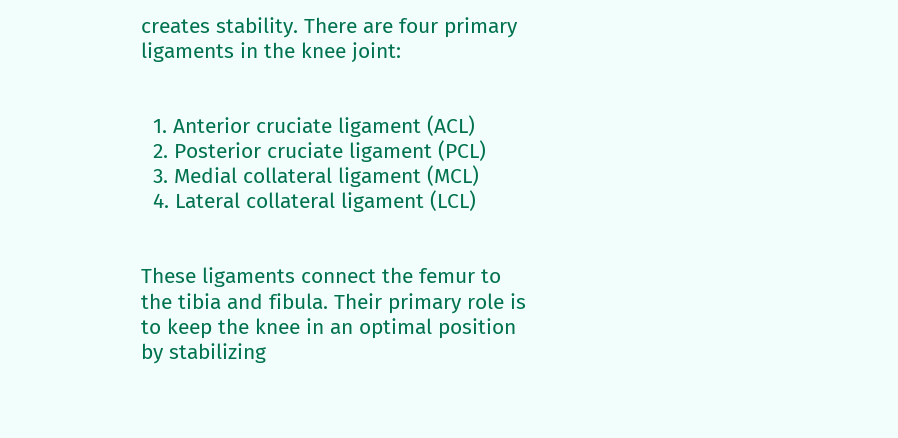creates stability. There are four primary ligaments in the knee joint:


  1. Anterior cruciate ligament (ACL)
  2. Posterior cruciate ligament (PCL)
  3. Medial collateral ligament (MCL)
  4. Lateral collateral ligament (LCL)


These ligaments connect the femur to the tibia and fibula. Their primary role is to keep the knee in an optimal position by stabilizing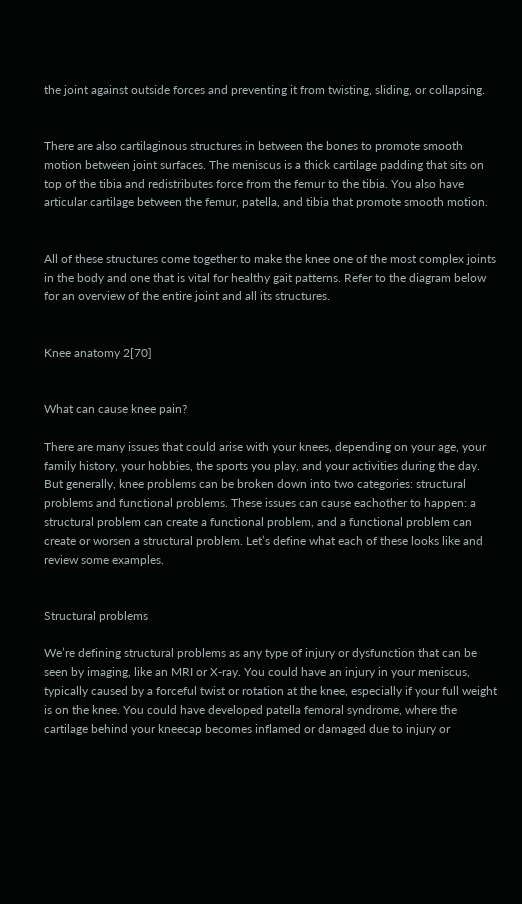the joint against outside forces and preventing it from twisting, sliding, or collapsing.


There are also cartilaginous structures in between the bones to promote smooth motion between joint surfaces. The meniscus is a thick cartilage padding that sits on top of the tibia and redistributes force from the femur to the tibia. You also have articular cartilage between the femur, patella, and tibia that promote smooth motion.


All of these structures come together to make the knee one of the most complex joints in the body and one that is vital for healthy gait patterns. Refer to the diagram below for an overview of the entire joint and all its structures.


Knee anatomy 2[70]


What can cause knee pain?

There are many issues that could arise with your knees, depending on your age, your family history, your hobbies, the sports you play, and your activities during the day. But generally, knee problems can be broken down into two categories: structural problems and functional problems. These issues can cause eachother to happen: a structural problem can create a functional problem, and a functional problem can create or worsen a structural problem. Let’s define what each of these looks like and review some examples.


Structural problems

We’re defining structural problems as any type of injury or dysfunction that can be seen by imaging, like an MRI or X-ray. You could have an injury in your meniscus, typically caused by a forceful twist or rotation at the knee, especially if your full weight is on the knee. You could have developed patella femoral syndrome, where the cartilage behind your kneecap becomes inflamed or damaged due to injury or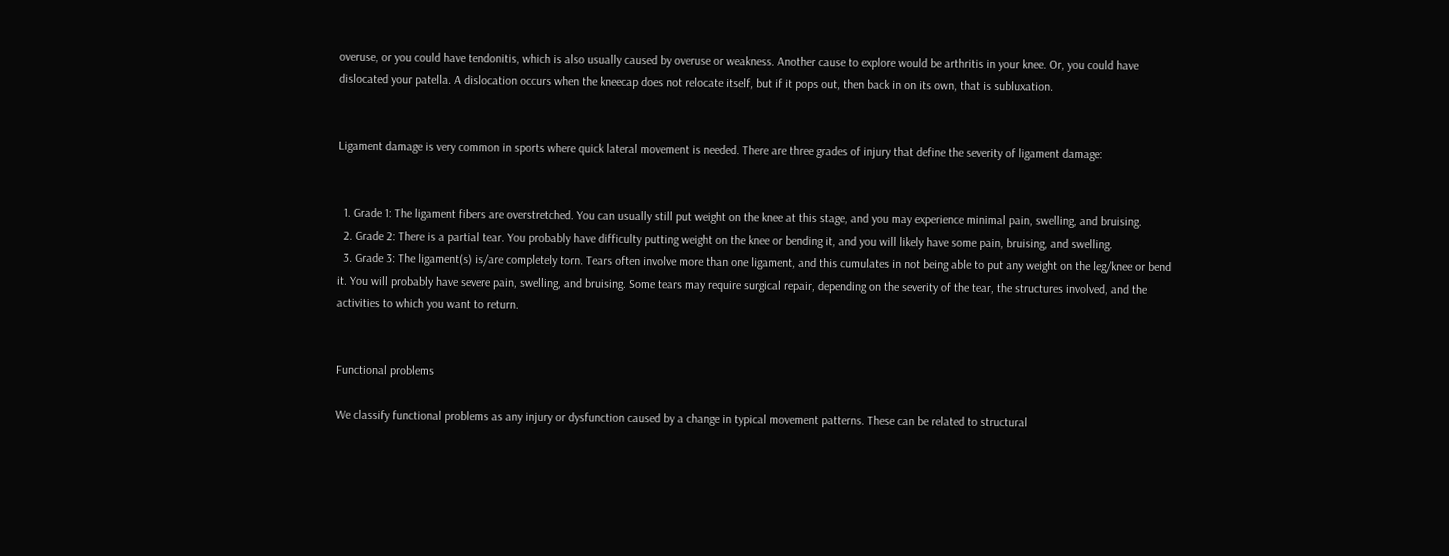overuse, or you could have tendonitis, which is also usually caused by overuse or weakness. Another cause to explore would be arthritis in your knee. Or, you could have dislocated your patella. A dislocation occurs when the kneecap does not relocate itself, but if it pops out, then back in on its own, that is subluxation.


Ligament damage is very common in sports where quick lateral movement is needed. There are three grades of injury that define the severity of ligament damage:


  1. Grade 1: The ligament fibers are overstretched. You can usually still put weight on the knee at this stage, and you may experience minimal pain, swelling, and bruising.
  2. Grade 2: There is a partial tear. You probably have difficulty putting weight on the knee or bending it, and you will likely have some pain, bruising, and swelling.
  3. Grade 3: The ligament(s) is/are completely torn. Tears often involve more than one ligament, and this cumulates in not being able to put any weight on the leg/knee or bend it. You will probably have severe pain, swelling, and bruising. Some tears may require surgical repair, depending on the severity of the tear, the structures involved, and the activities to which you want to return.


Functional problems

We classify functional problems as any injury or dysfunction caused by a change in typical movement patterns. These can be related to structural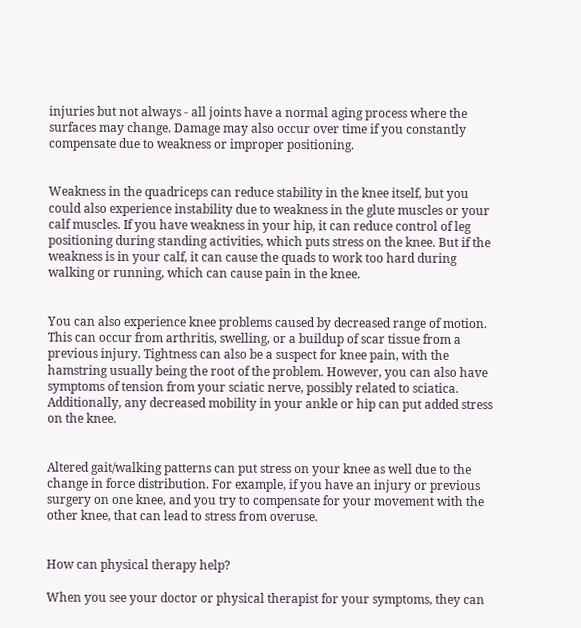injuries but not always - all joints have a normal aging process where the surfaces may change. Damage may also occur over time if you constantly compensate due to weakness or improper positioning.


Weakness in the quadriceps can reduce stability in the knee itself, but you could also experience instability due to weakness in the glute muscles or your calf muscles. If you have weakness in your hip, it can reduce control of leg positioning during standing activities, which puts stress on the knee. But if the weakness is in your calf, it can cause the quads to work too hard during walking or running, which can cause pain in the knee.


You can also experience knee problems caused by decreased range of motion. This can occur from arthritis, swelling, or a buildup of scar tissue from a previous injury. Tightness can also be a suspect for knee pain, with the hamstring usually being the root of the problem. However, you can also have symptoms of tension from your sciatic nerve, possibly related to sciatica. Additionally, any decreased mobility in your ankle or hip can put added stress on the knee.


Altered gait/walking patterns can put stress on your knee as well due to the change in force distribution. For example, if you have an injury or previous surgery on one knee, and you try to compensate for your movement with the other knee, that can lead to stress from overuse.


How can physical therapy help?

When you see your doctor or physical therapist for your symptoms, they can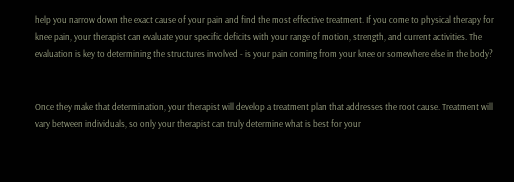help you narrow down the exact cause of your pain and find the most effective treatment. If you come to physical therapy for knee pain, your therapist can evaluate your specific deficits with your range of motion, strength, and current activities. The evaluation is key to determining the structures involved - is your pain coming from your knee or somewhere else in the body?


Once they make that determination, your therapist will develop a treatment plan that addresses the root cause. Treatment will vary between individuals, so only your therapist can truly determine what is best for your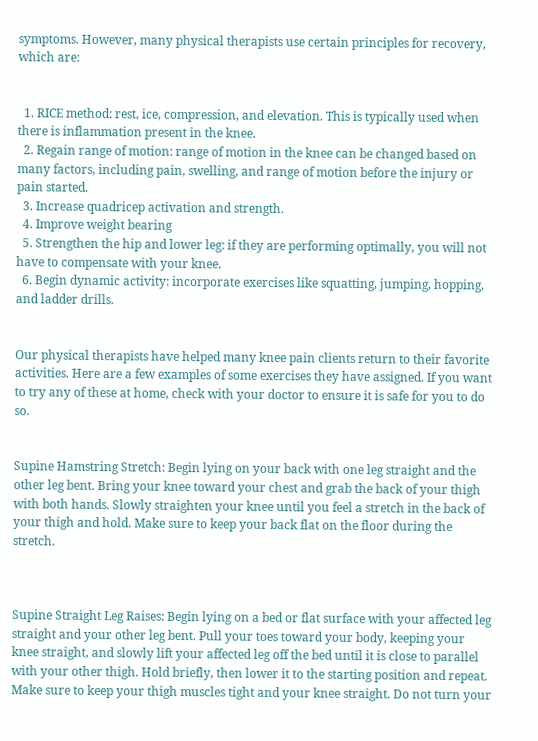symptoms. However, many physical therapists use certain principles for recovery, which are:


  1. RICE method: rest, ice, compression, and elevation. This is typically used when there is inflammation present in the knee.
  2. Regain range of motion: range of motion in the knee can be changed based on many factors, including pain, swelling, and range of motion before the injury or pain started.
  3. Increase quadricep activation and strength.
  4. Improve weight bearing
  5. Strengthen the hip and lower leg: if they are performing optimally, you will not have to compensate with your knee.
  6. Begin dynamic activity: incorporate exercises like squatting, jumping, hopping, and ladder drills.


Our physical therapists have helped many knee pain clients return to their favorite activities. Here are a few examples of some exercises they have assigned. If you want to try any of these at home, check with your doctor to ensure it is safe for you to do so.


Supine Hamstring Stretch: Begin lying on your back with one leg straight and the other leg bent. Bring your knee toward your chest and grab the back of your thigh with both hands. Slowly straighten your knee until you feel a stretch in the back of your thigh and hold. Make sure to keep your back flat on the floor during the stretch.



Supine Straight Leg Raises: Begin lying on a bed or flat surface with your affected leg straight and your other leg bent. Pull your toes toward your body, keeping your knee straight, and slowly lift your affected leg off the bed until it is close to parallel with your other thigh. Hold briefly, then lower it to the starting position and repeat. Make sure to keep your thigh muscles tight and your knee straight. Do not turn your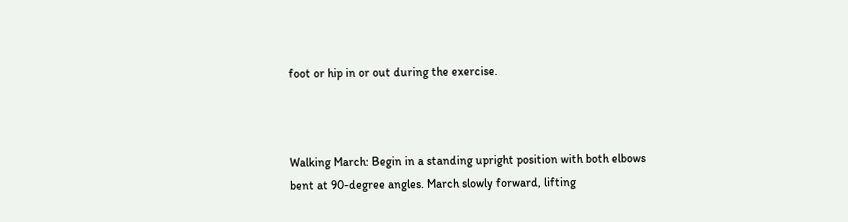foot or hip in or out during the exercise.



Walking March: Begin in a standing upright position with both elbows bent at 90-degree angles. March slowly forward, lifting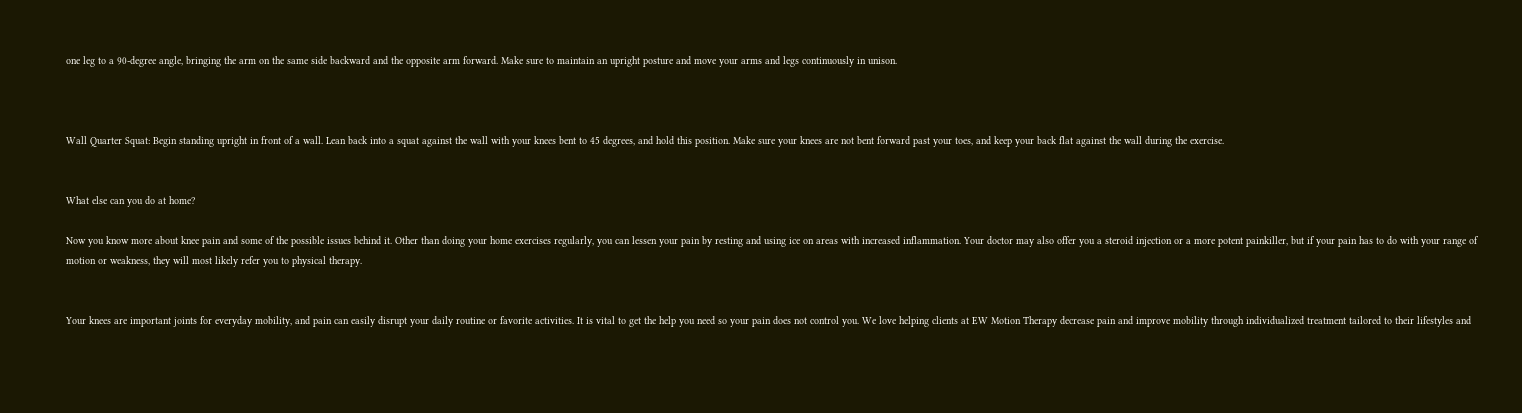one leg to a 90-degree angle, bringing the arm on the same side backward and the opposite arm forward. Make sure to maintain an upright posture and move your arms and legs continuously in unison.



Wall Quarter Squat: Begin standing upright in front of a wall. Lean back into a squat against the wall with your knees bent to 45 degrees, and hold this position. Make sure your knees are not bent forward past your toes, and keep your back flat against the wall during the exercise.


What else can you do at home?

Now you know more about knee pain and some of the possible issues behind it. Other than doing your home exercises regularly, you can lessen your pain by resting and using ice on areas with increased inflammation. Your doctor may also offer you a steroid injection or a more potent painkiller, but if your pain has to do with your range of motion or weakness, they will most likely refer you to physical therapy.


Your knees are important joints for everyday mobility, and pain can easily disrupt your daily routine or favorite activities. It is vital to get the help you need so your pain does not control you. We love helping clients at EW Motion Therapy decrease pain and improve mobility through individualized treatment tailored to their lifestyles and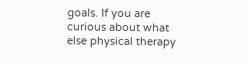goals. If you are curious about what else physical therapy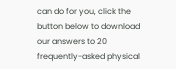can do for you, click the button below to download our answers to 20 frequently-asked physical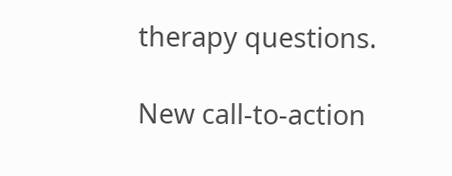therapy questions.

New call-to-action